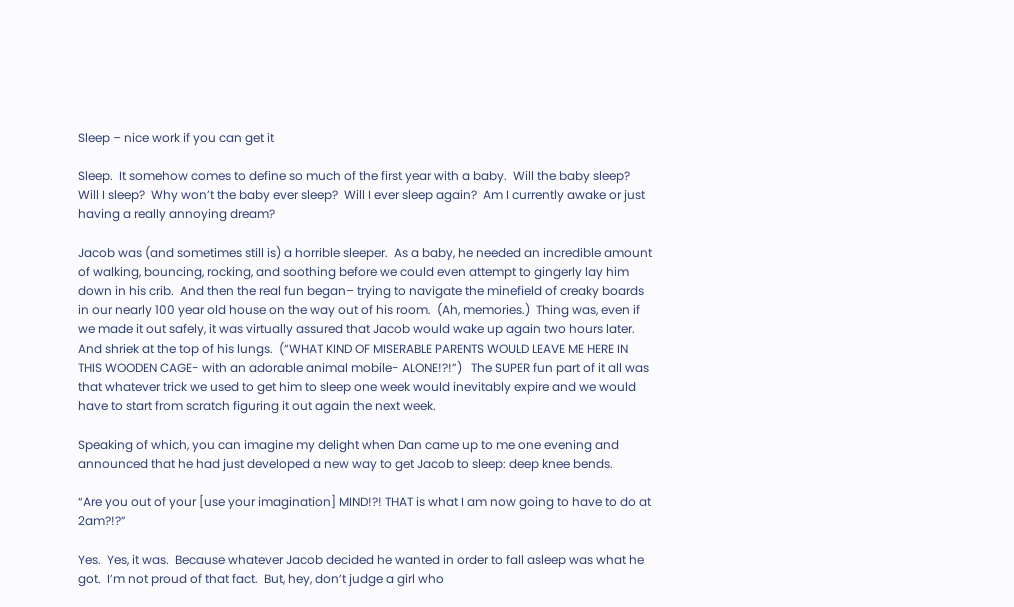Sleep – nice work if you can get it

Sleep.  It somehow comes to define so much of the first year with a baby.  Will the baby sleep?  Will I sleep?  Why won’t the baby ever sleep?  Will I ever sleep again?  Am I currently awake or just having a really annoying dream?

Jacob was (and sometimes still is) a horrible sleeper.  As a baby, he needed an incredible amount of walking, bouncing, rocking, and soothing before we could even attempt to gingerly lay him down in his crib.  And then the real fun began– trying to navigate the minefield of creaky boards in our nearly 100 year old house on the way out of his room.  (Ah, memories.)  Thing was, even if we made it out safely, it was virtually assured that Jacob would wake up again two hours later.  And shriek at the top of his lungs.  (“WHAT KIND OF MISERABLE PARENTS WOULD LEAVE ME HERE IN THIS WOODEN CAGE- with an adorable animal mobile- ALONE!?!”)   The SUPER fun part of it all was that whatever trick we used to get him to sleep one week would inevitably expire and we would have to start from scratch figuring it out again the next week.

Speaking of which, you can imagine my delight when Dan came up to me one evening and announced that he had just developed a new way to get Jacob to sleep: deep knee bends.

“Are you out of your [use your imagination] MIND!?! THAT is what I am now going to have to do at 2am?!?”

Yes.  Yes, it was.  Because whatever Jacob decided he wanted in order to fall asleep was what he got.  I’m not proud of that fact.  But, hey, don’t judge a girl who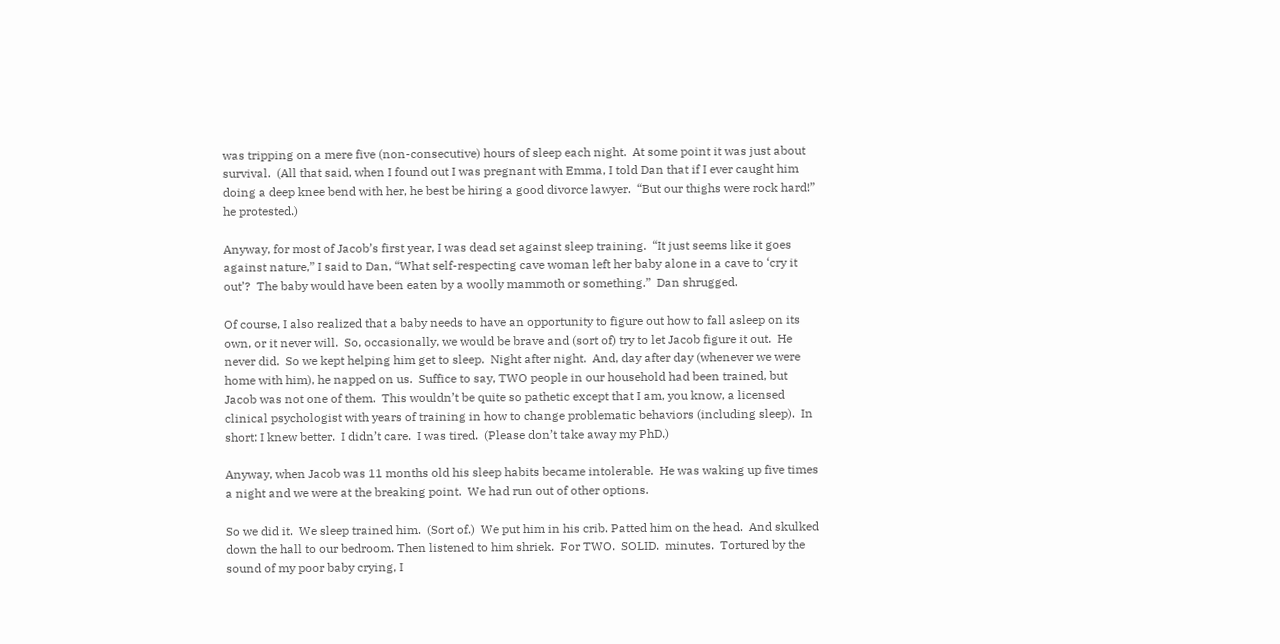was tripping on a mere five (non-consecutive) hours of sleep each night.  At some point it was just about survival.  (All that said, when I found out I was pregnant with Emma, I told Dan that if I ever caught him doing a deep knee bend with her, he best be hiring a good divorce lawyer.  “But our thighs were rock hard!” he protested.)

Anyway, for most of Jacob’s first year, I was dead set against sleep training.  “It just seems like it goes against nature,” I said to Dan, “What self-respecting cave woman left her baby alone in a cave to ‘cry it out’?  The baby would have been eaten by a woolly mammoth or something.”  Dan shrugged.

Of course, I also realized that a baby needs to have an opportunity to figure out how to fall asleep on its own, or it never will.  So, occasionally, we would be brave and (sort of) try to let Jacob figure it out.  He never did.  So we kept helping him get to sleep.  Night after night.  And, day after day (whenever we were home with him), he napped on us.  Suffice to say, TWO people in our household had been trained, but Jacob was not one of them.  This wouldn’t be quite so pathetic except that I am, you know, a licensed clinical psychologist with years of training in how to change problematic behaviors (including sleep).  In short: I knew better.  I didn’t care.  I was tired.  (Please don’t take away my PhD.)

Anyway, when Jacob was 11 months old his sleep habits became intolerable.  He was waking up five times a night and we were at the breaking point.  We had run out of other options.

So we did it.  We sleep trained him.  (Sort of.)  We put him in his crib. Patted him on the head.  And skulked down the hall to our bedroom. Then listened to him shriek.  For TWO.  SOLID.  minutes.  Tortured by the sound of my poor baby crying, I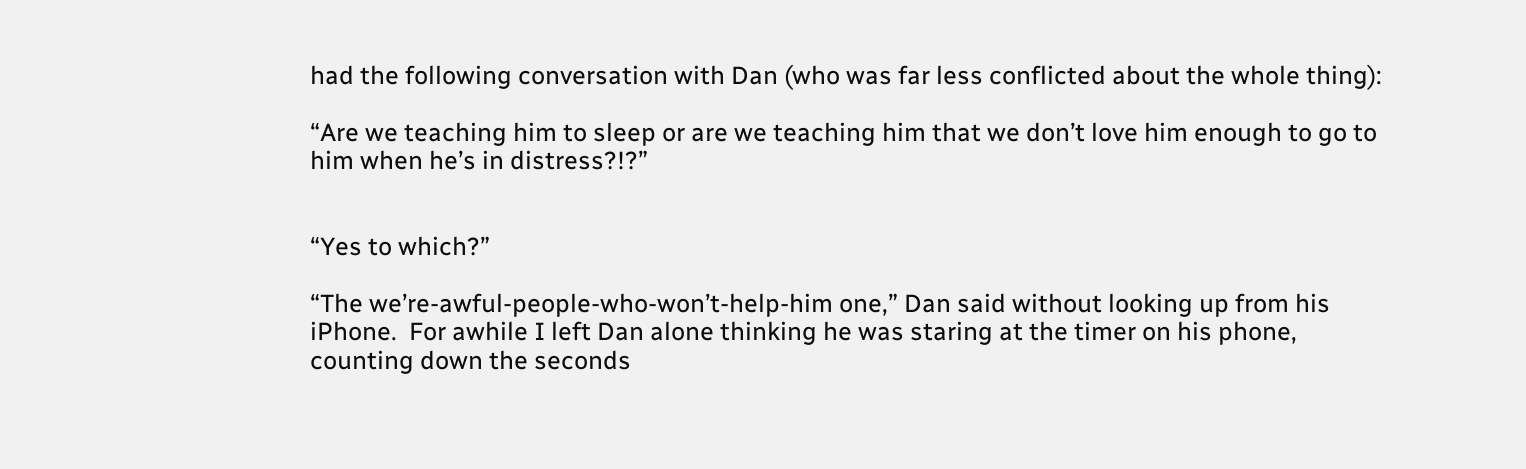had the following conversation with Dan (who was far less conflicted about the whole thing):

“Are we teaching him to sleep or are we teaching him that we don’t love him enough to go to him when he’s in distress?!?”


“Yes to which?”

“The we’re-awful-people-who-won’t-help-him one,” Dan said without looking up from his iPhone.  For awhile I left Dan alone thinking he was staring at the timer on his phone, counting down the seconds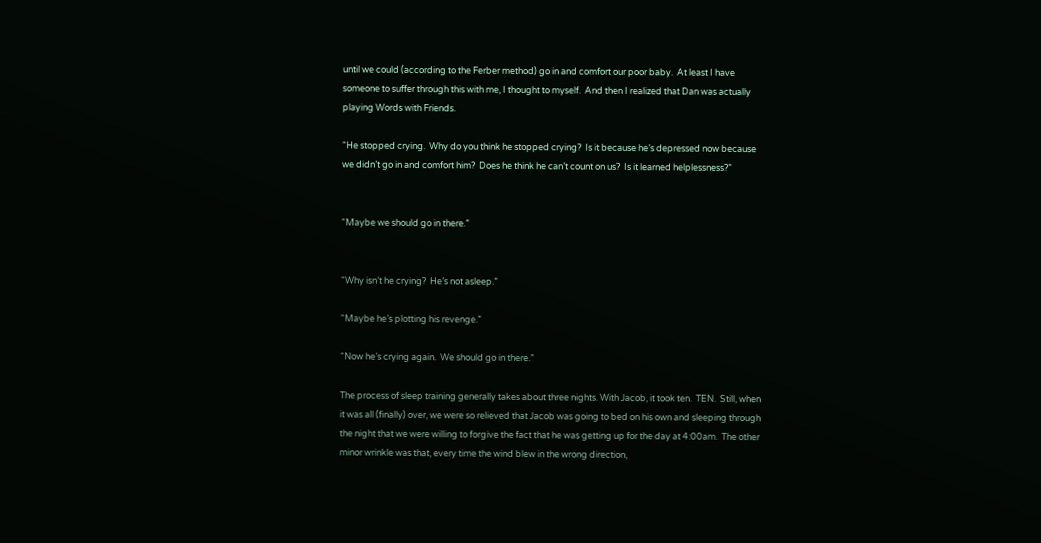until we could (according to the Ferber method) go in and comfort our poor baby.  At least I have someone to suffer through this with me, I thought to myself.  And then I realized that Dan was actually playing Words with Friends.

“He stopped crying.  Why do you think he stopped crying?  Is it because he’s depressed now because we didn’t go in and comfort him?  Does he think he can’t count on us?  Is it learned helplessness?”


“Maybe we should go in there.”


“Why isn’t he crying?  He’s not asleep.”

“Maybe he’s plotting his revenge.”

“Now he’s crying again.  We should go in there.”

The process of sleep training generally takes about three nights. With Jacob, it took ten.  TEN.  Still, when it was all (finally) over, we were so relieved that Jacob was going to bed on his own and sleeping through the night that we were willing to forgive the fact that he was getting up for the day at 4:00am.  The other minor wrinkle was that, every time the wind blew in the wrong direction,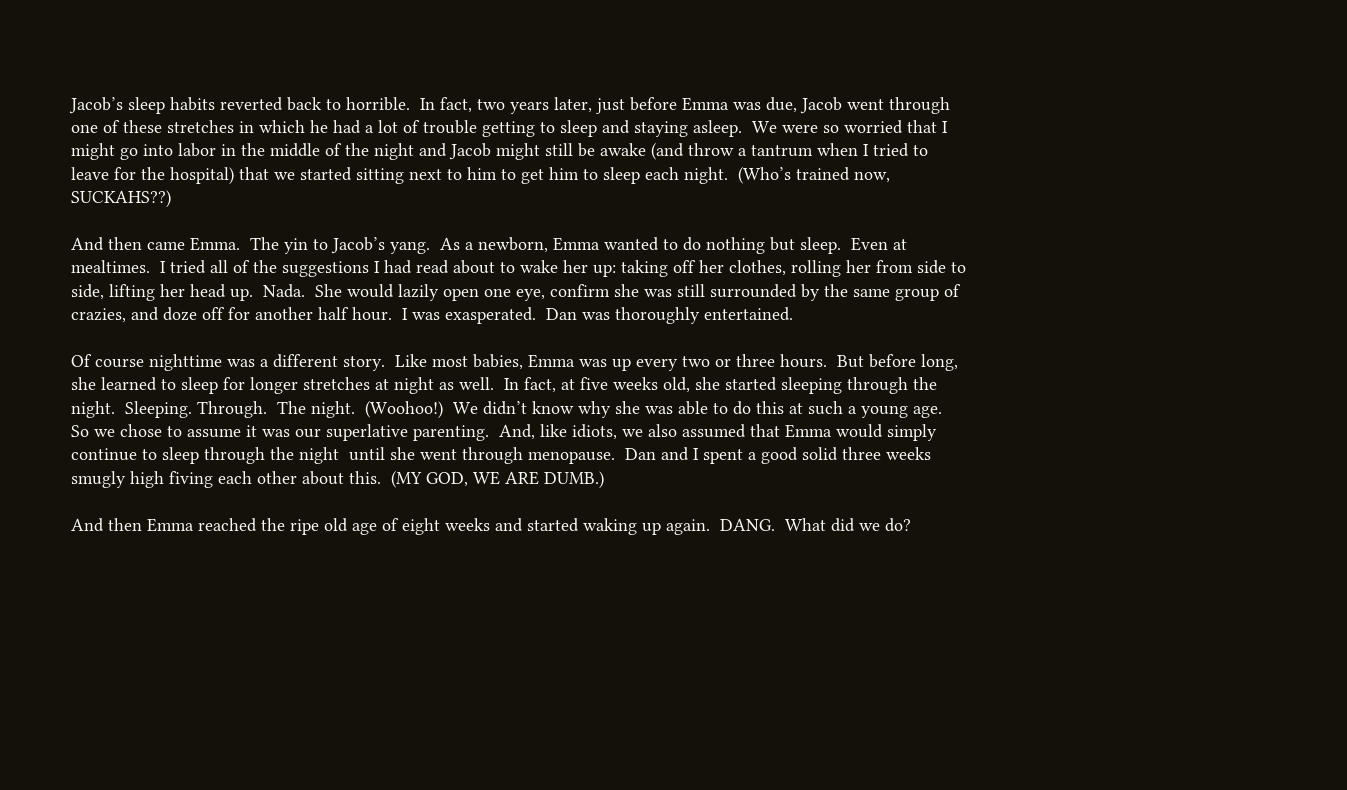Jacob’s sleep habits reverted back to horrible.  In fact, two years later, just before Emma was due, Jacob went through one of these stretches in which he had a lot of trouble getting to sleep and staying asleep.  We were so worried that I might go into labor in the middle of the night and Jacob might still be awake (and throw a tantrum when I tried to leave for the hospital) that we started sitting next to him to get him to sleep each night.  (Who’s trained now, SUCKAHS??)

And then came Emma.  The yin to Jacob’s yang.  As a newborn, Emma wanted to do nothing but sleep.  Even at mealtimes.  I tried all of the suggestions I had read about to wake her up: taking off her clothes, rolling her from side to side, lifting her head up.  Nada.  She would lazily open one eye, confirm she was still surrounded by the same group of crazies, and doze off for another half hour.  I was exasperated.  Dan was thoroughly entertained.

Of course nighttime was a different story.  Like most babies, Emma was up every two or three hours.  But before long, she learned to sleep for longer stretches at night as well.  In fact, at five weeks old, she started sleeping through the night.  Sleeping. Through.  The night.  (Woohoo!)  We didn’t know why she was able to do this at such a young age.  So we chose to assume it was our superlative parenting.  And, like idiots, we also assumed that Emma would simply continue to sleep through the night  until she went through menopause.  Dan and I spent a good solid three weeks smugly high fiving each other about this.  (MY GOD, WE ARE DUMB.)

And then Emma reached the ripe old age of eight weeks and started waking up again.  DANG.  What did we do?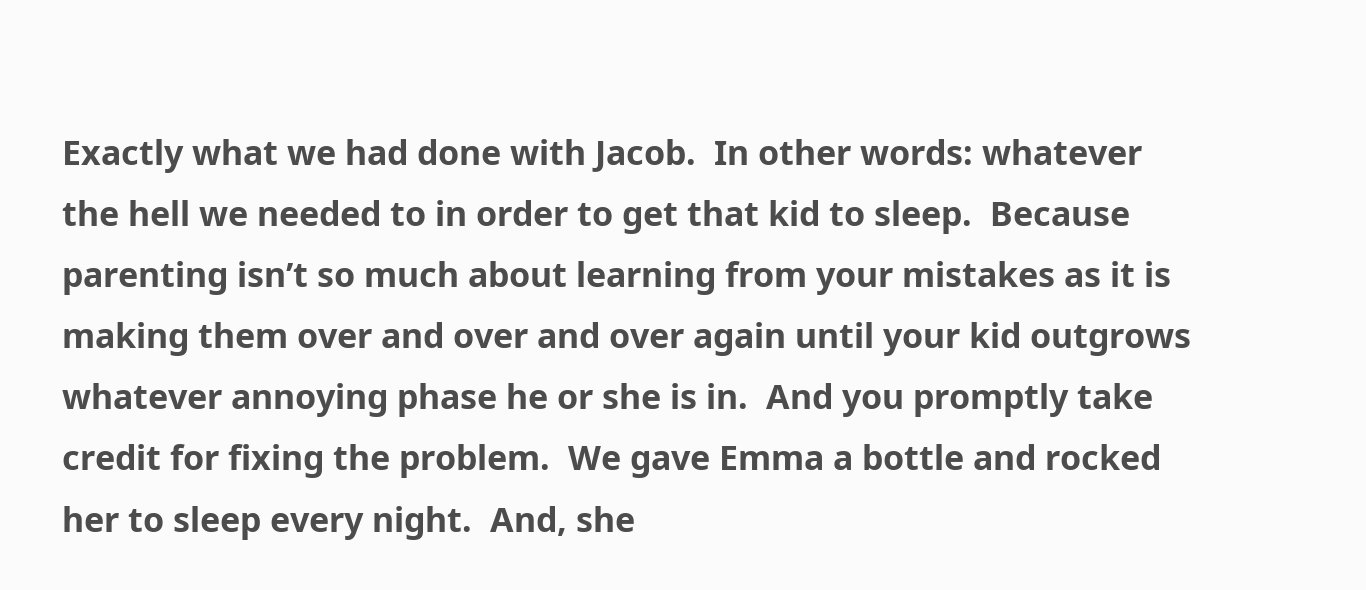Exactly what we had done with Jacob.  In other words: whatever the hell we needed to in order to get that kid to sleep.  Because parenting isn’t so much about learning from your mistakes as it is making them over and over and over again until your kid outgrows whatever annoying phase he or she is in.  And you promptly take credit for fixing the problem.  We gave Emma a bottle and rocked her to sleep every night.  And, she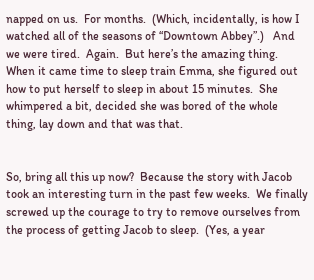napped on us.  For months.  (Which, incidentally, is how I watched all of the seasons of “Downtown Abbey”.)   And we were tired.  Again.  But here’s the amazing thing.  When it came time to sleep train Emma, she figured out how to put herself to sleep in about 15 minutes.  She whimpered a bit, decided she was bored of the whole thing, lay down and that was that.


So, bring all this up now?  Because the story with Jacob took an interesting turn in the past few weeks.  We finally screwed up the courage to try to remove ourselves from the process of getting Jacob to sleep.  (Yes, a year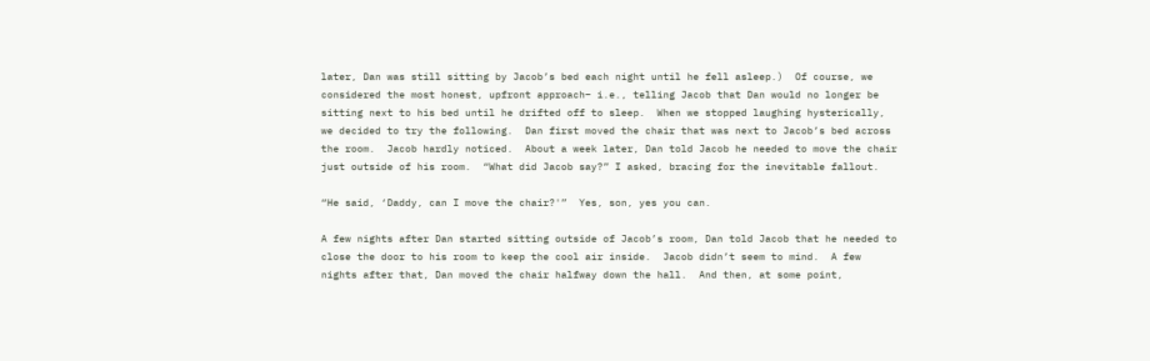later, Dan was still sitting by Jacob’s bed each night until he fell asleep.)  Of course, we considered the most honest, upfront approach– i.e., telling Jacob that Dan would no longer be sitting next to his bed until he drifted off to sleep.  When we stopped laughing hysterically, we decided to try the following.  Dan first moved the chair that was next to Jacob’s bed across the room.  Jacob hardly noticed.  About a week later, Dan told Jacob he needed to move the chair just outside of his room.  “What did Jacob say?” I asked, bracing for the inevitable fallout.

“He said, ‘Daddy, can I move the chair?'”  Yes, son, yes you can.

A few nights after Dan started sitting outside of Jacob’s room, Dan told Jacob that he needed to close the door to his room to keep the cool air inside.  Jacob didn’t seem to mind.  A few nights after that, Dan moved the chair halfway down the hall.  And then, at some point,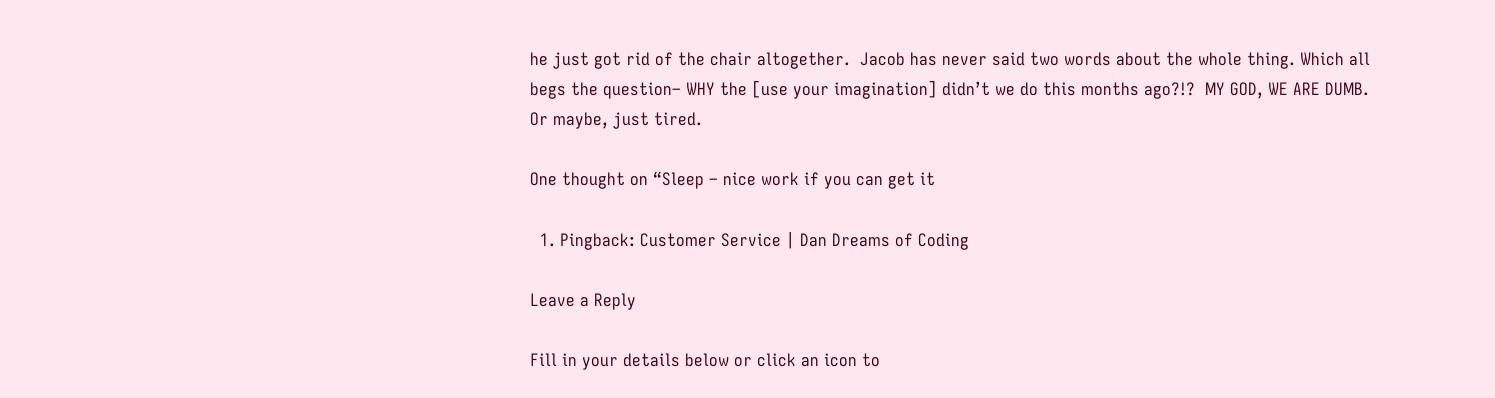he just got rid of the chair altogether.  Jacob has never said two words about the whole thing. Which all begs the question– WHY the [use your imagination] didn’t we do this months ago?!?  MY GOD, WE ARE DUMB.  Or maybe, just tired.

One thought on “Sleep – nice work if you can get it

  1. Pingback: Customer Service | Dan Dreams of Coding

Leave a Reply

Fill in your details below or click an icon to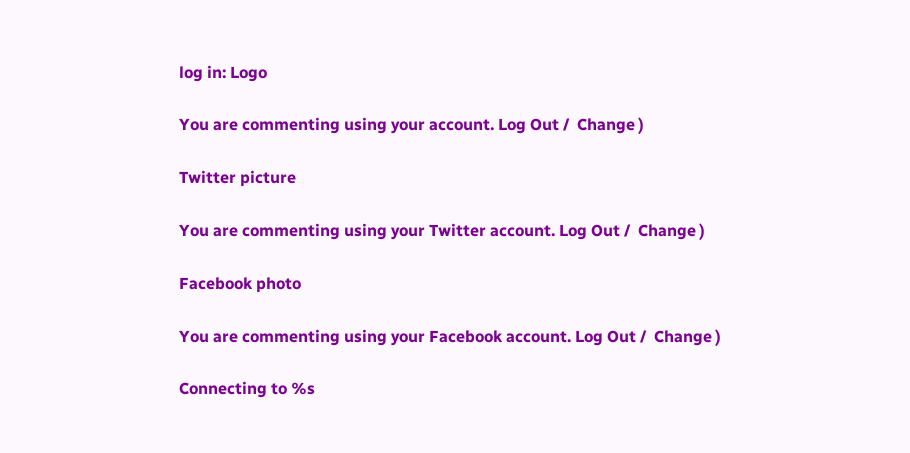log in: Logo

You are commenting using your account. Log Out /  Change )

Twitter picture

You are commenting using your Twitter account. Log Out /  Change )

Facebook photo

You are commenting using your Facebook account. Log Out /  Change )

Connecting to %s